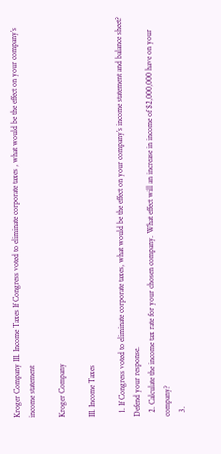Kroger Company III. Income Taxes If Congress voted to eliminate corporate taxes , what would be the effect on your company’s income statement

Kroger Company

III. Income Taxes

  1. If Congress voted to eliminate corporate taxes, what would be the effect on your company’s income statement and balance sheet? Defend your response.
  2. Calculate the income tax rate for your chosen company. What effect will an increase in income of $2,000,000 have on your company?
  3.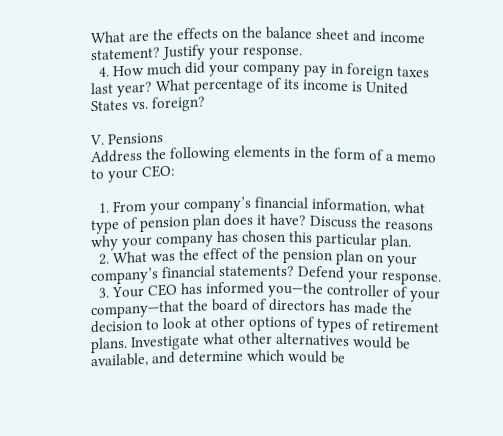What are the effects on the balance sheet and income statement? Justify your response.
  4. How much did your company pay in foreign taxes last year? What percentage of its income is United States vs. foreign?

V. Pensions
Address the following elements in the form of a memo to your CEO:

  1. From your company’s financial information, what type of pension plan does it have? Discuss the reasons why your company has chosen this particular plan.
  2. What was the effect of the pension plan on your company’s financial statements? Defend your response.
  3. Your CEO has informed you—the controller of your company—that the board of directors has made the decision to look at other options of types of retirement plans. Investigate what other alternatives would be available, and determine which would be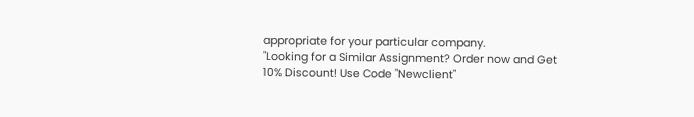appropriate for your particular company.
"Looking for a Similar Assignment? Order now and Get 10% Discount! Use Code "Newclient"